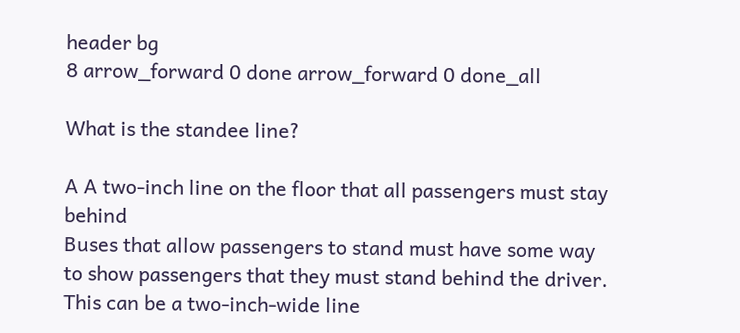header bg
8 arrow_forward 0 done arrow_forward 0 done_all

What is the standee line?

A A two-inch line on the floor that all passengers must stay behind
Buses that allow passengers to stand must have some way to show passengers that they must stand behind the driver. This can be a two-inch-wide line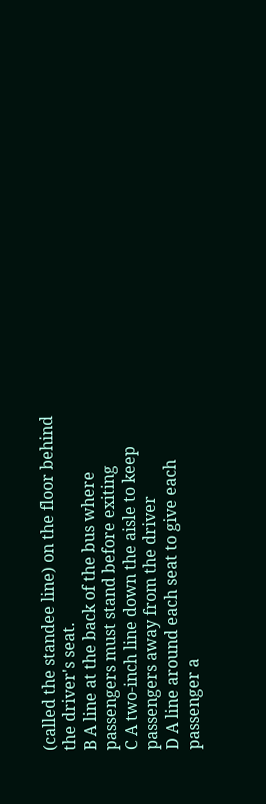(called the standee line) on the floor behind the driver's seat.
B A line at the back of the bus where passengers must stand before exiting
C A two-inch line down the aisle to keep passengers away from the driver
D A line around each seat to give each passenger a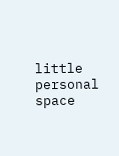little personal space